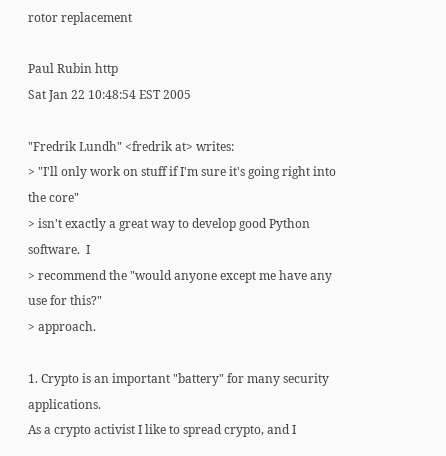rotor replacement

Paul Rubin http
Sat Jan 22 10:48:54 EST 2005

"Fredrik Lundh" <fredrik at> writes:
> "I'll only work on stuff if I'm sure it's going right into the core"
> isn't exactly a great way to develop good Python software.  I
> recommend the "would anyone except me have any use for this?"
> approach.

1. Crypto is an important "battery" for many security applications.
As a crypto activist I like to spread crypto, and I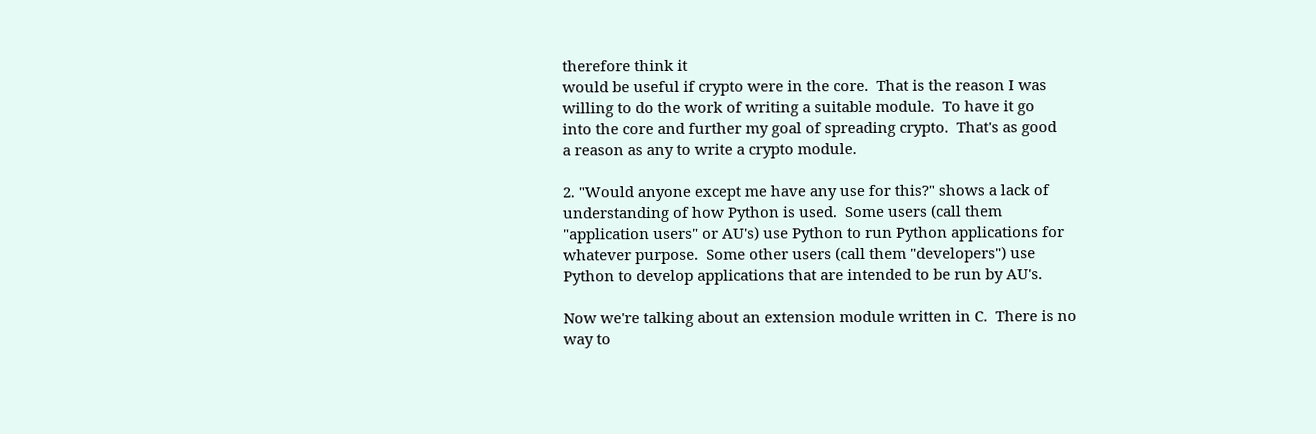therefore think it
would be useful if crypto were in the core.  That is the reason I was
willing to do the work of writing a suitable module.  To have it go
into the core and further my goal of spreading crypto.  That's as good
a reason as any to write a crypto module.

2. "Would anyone except me have any use for this?" shows a lack of
understanding of how Python is used.  Some users (call them
"application users" or AU's) use Python to run Python applications for
whatever purpose.  Some other users (call them "developers") use
Python to develop applications that are intended to be run by AU's.

Now we're talking about an extension module written in C.  There is no
way to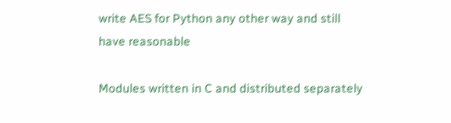write AES for Python any other way and still have reasonable

Modules written in C and distributed separately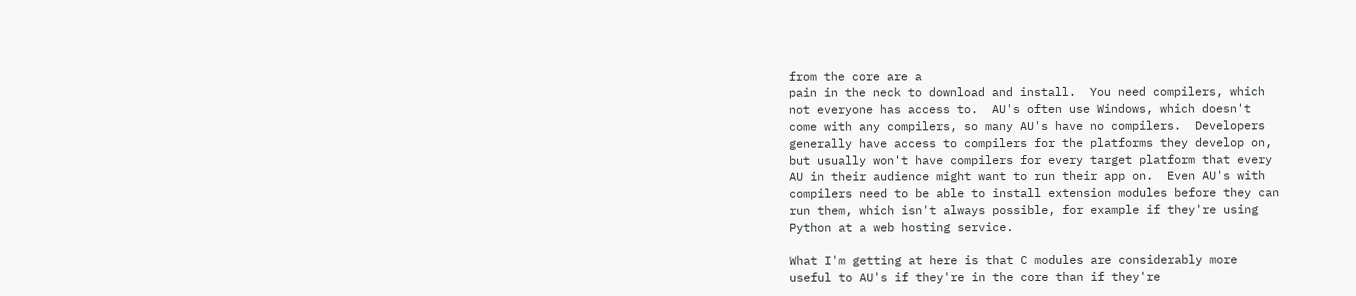from the core are a
pain in the neck to download and install.  You need compilers, which
not everyone has access to.  AU's often use Windows, which doesn't
come with any compilers, so many AU's have no compilers.  Developers
generally have access to compilers for the platforms they develop on,
but usually won't have compilers for every target platform that every
AU in their audience might want to run their app on.  Even AU's with
compilers need to be able to install extension modules before they can
run them, which isn't always possible, for example if they're using
Python at a web hosting service.

What I'm getting at here is that C modules are considerably more
useful to AU's if they're in the core than if they're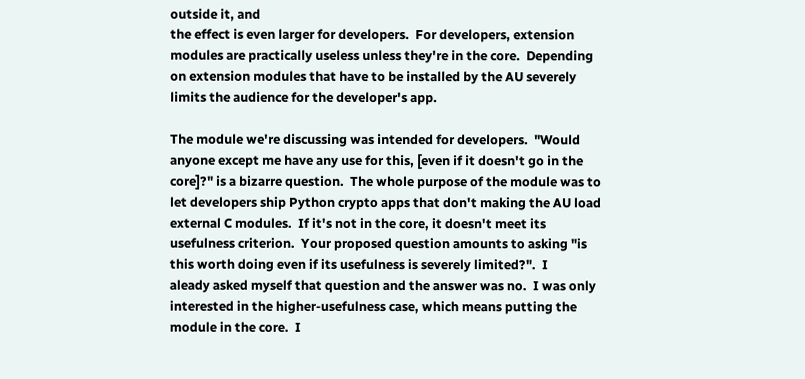outside it, and
the effect is even larger for developers.  For developers, extension
modules are practically useless unless they're in the core.  Depending
on extension modules that have to be installed by the AU severely
limits the audience for the developer's app.

The module we're discussing was intended for developers.  "Would
anyone except me have any use for this, [even if it doesn't go in the
core]?" is a bizarre question.  The whole purpose of the module was to
let developers ship Python crypto apps that don't making the AU load
external C modules.  If it's not in the core, it doesn't meet its
usefulness criterion.  Your proposed question amounts to asking "is
this worth doing even if its usefulness is severely limited?".  I
aleady asked myself that question and the answer was no.  I was only
interested in the higher-usefulness case, which means putting the
module in the core.  I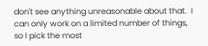don't see anything unreasonable about that.  I
can only work on a limited number of things, so I pick the most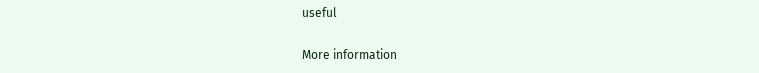useful

More information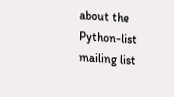about the Python-list mailing list